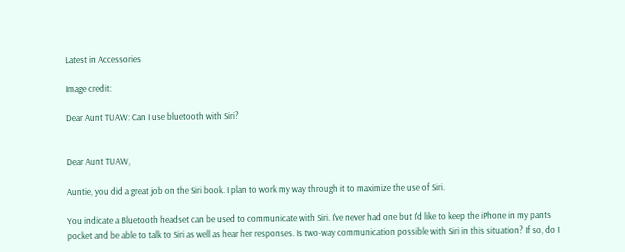Latest in Accessories

Image credit:

Dear Aunt TUAW: Can I use bluetooth with Siri?


Dear Aunt TUAW,

Auntie, you did a great job on the Siri book. I plan to work my way through it to maximize the use of Siri.

You indicate a Bluetooth headset can be used to communicate with Siri. I've never had one but I'd like to keep the iPhone in my pants pocket and be able to talk to Siri as well as hear her responses. Is two-way communication possible with Siri in this situation? If so, do I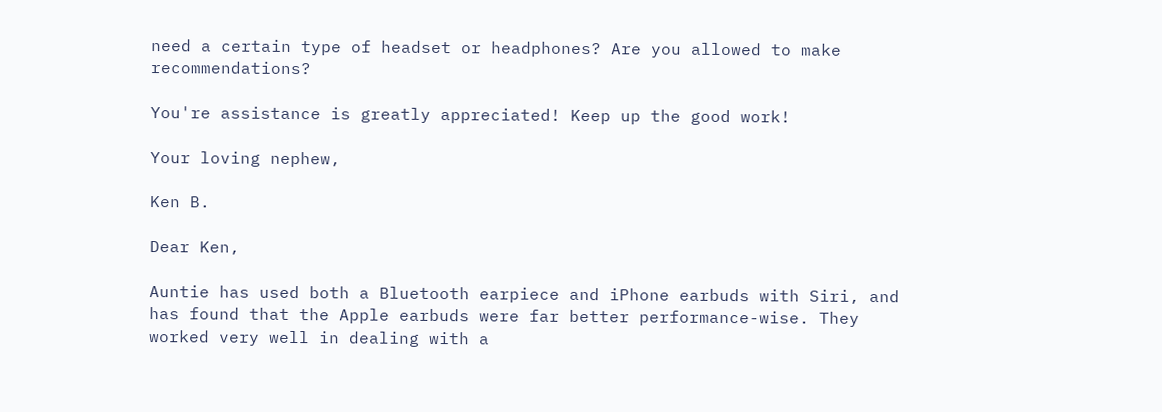need a certain type of headset or headphones? Are you allowed to make recommendations?

You're assistance is greatly appreciated! Keep up the good work!

Your loving nephew,

Ken B.

Dear Ken,

Auntie has used both a Bluetooth earpiece and iPhone earbuds with Siri, and has found that the Apple earbuds were far better performance-wise. They worked very well in dealing with a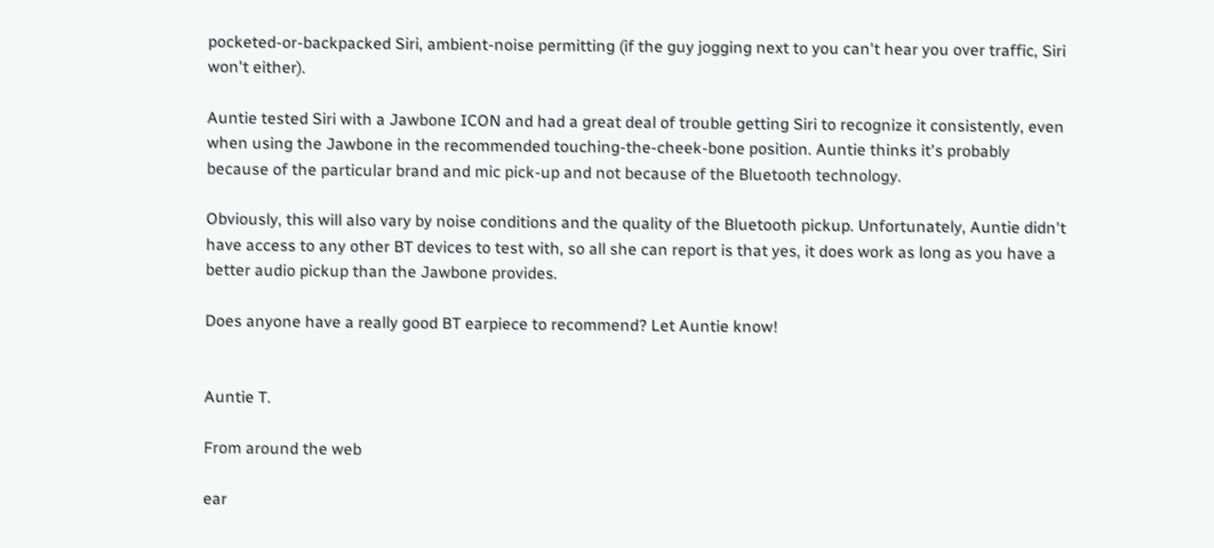pocketed-or-backpacked Siri, ambient-noise permitting (if the guy jogging next to you can't hear you over traffic, Siri won't either).

Auntie tested Siri with a Jawbone ICON and had a great deal of trouble getting Siri to recognize it consistently, even when using the Jawbone in the recommended touching-the-cheek-bone position. Auntie thinks it's probably because of the particular brand and mic pick-up and not because of the Bluetooth technology.

Obviously, this will also vary by noise conditions and the quality of the Bluetooth pickup. Unfortunately, Auntie didn't have access to any other BT devices to test with, so all she can report is that yes, it does work as long as you have a better audio pickup than the Jawbone provides.

Does anyone have a really good BT earpiece to recommend? Let Auntie know!


Auntie T.

From around the web

ear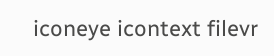iconeye icontext filevr